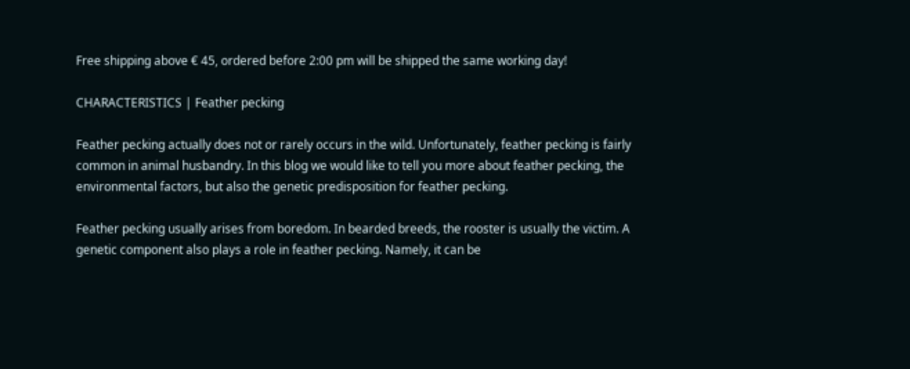Free shipping above € 45, ordered before 2:00 pm will be shipped the same working day!

CHARACTERISTICS | Feather pecking

Feather pecking actually does not or rarely occurs in the wild. Unfortunately, feather pecking is fairly common in animal husbandry. In this blog we would like to tell you more about feather pecking, the environmental factors, but also the genetic predisposition for feather pecking.

Feather pecking usually arises from boredom. In bearded breeds, the rooster is usually the victim. A genetic component also plays a role in feather pecking. Namely, it can be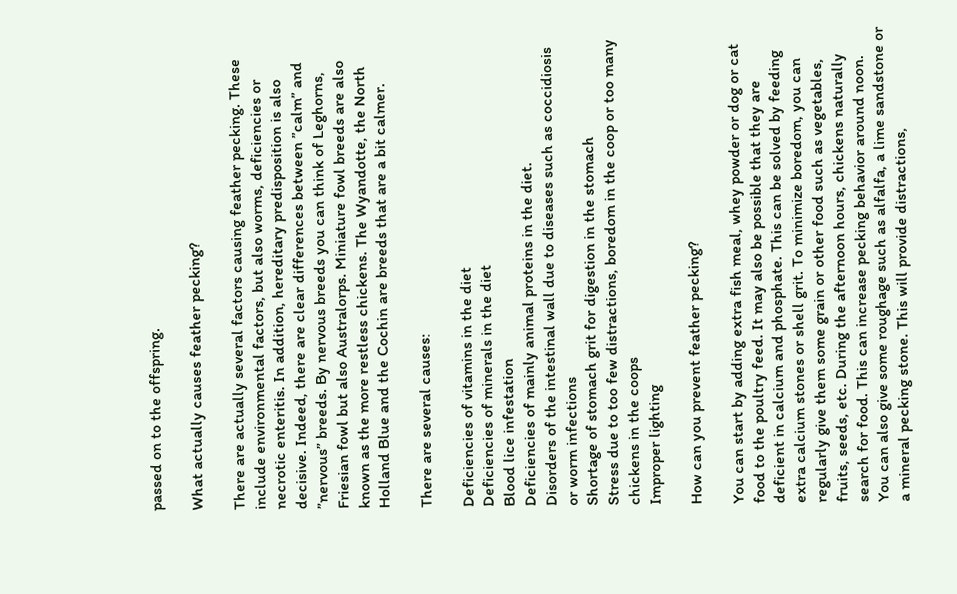passed on to the offspring.

What actually causes feather pecking?

There are actually several factors causing feather pecking. These include environmental factors, but also worms, deficiencies or necrotic enteritis. In addition, hereditary predisposition is also decisive. Indeed, there are clear differences between ”calm” and ”nervous” breeds. By nervous breeds you can think of Leghorns, Friesian fowl but also Australorps. Miniature fowl breeds are also known as the more restless chickens. The Wyandotte, the North Holland Blue and the Cochin are breeds that are a bit calmer.

There are several causes:

Deficiencies of vitamins in the diet
Deficiencies of minerals in the diet
Blood lice infestation
Deficiencies of mainly animal proteins in the diet.
Disorders of the intestinal wall due to diseases such as coccidiosis or worm infections
Shortage of stomach grit for digestion in the stomach
Stress due to too few distractions, boredom in the coop or too many chickens in the coops
Improper lighting

How can you prevent feather pecking?

You can start by adding extra fish meal, whey powder or dog or cat food to the poultry feed. It may also be possible that they are deficient in calcium and phosphate. This can be solved by feeding extra calcium stones or shell grit. To minimize boredom, you can regularly give them some grain or other food such as vegetables, fruits, seeds, etc. During the afternoon hours, chickens naturally search for food. This can increase pecking behavior around noon. You can also give some roughage such as alfalfa, a lime sandstone or a mineral pecking stone. This will provide distractions,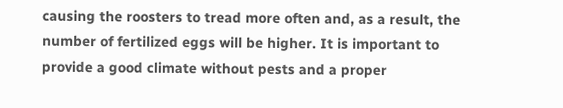causing the roosters to tread more often and, as a result, the number of fertilized eggs will be higher. It is important to provide a good climate without pests and a proper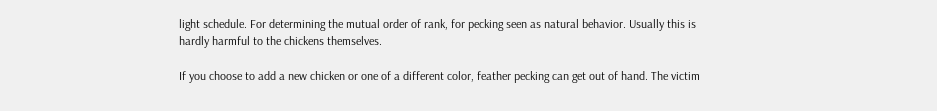light schedule. For determining the mutual order of rank, for pecking seen as natural behavior. Usually this is hardly harmful to the chickens themselves.

If you choose to add a new chicken or one of a different color, feather pecking can get out of hand. The victim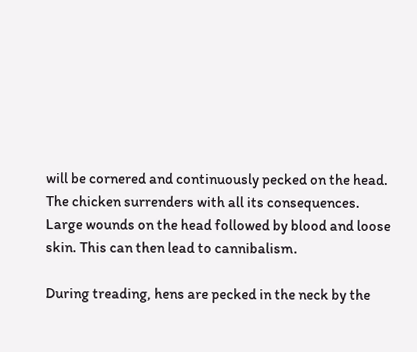will be cornered and continuously pecked on the head. The chicken surrenders with all its consequences. Large wounds on the head followed by blood and loose skin. This can then lead to cannibalism.

During treading, hens are pecked in the neck by the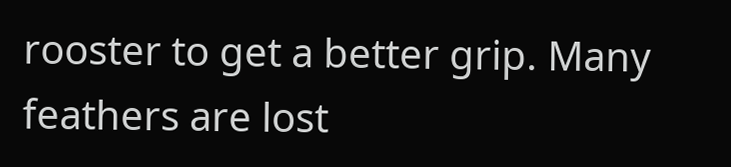rooster to get a better grip. Many feathers are lost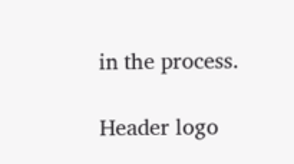in the process.

Header logo